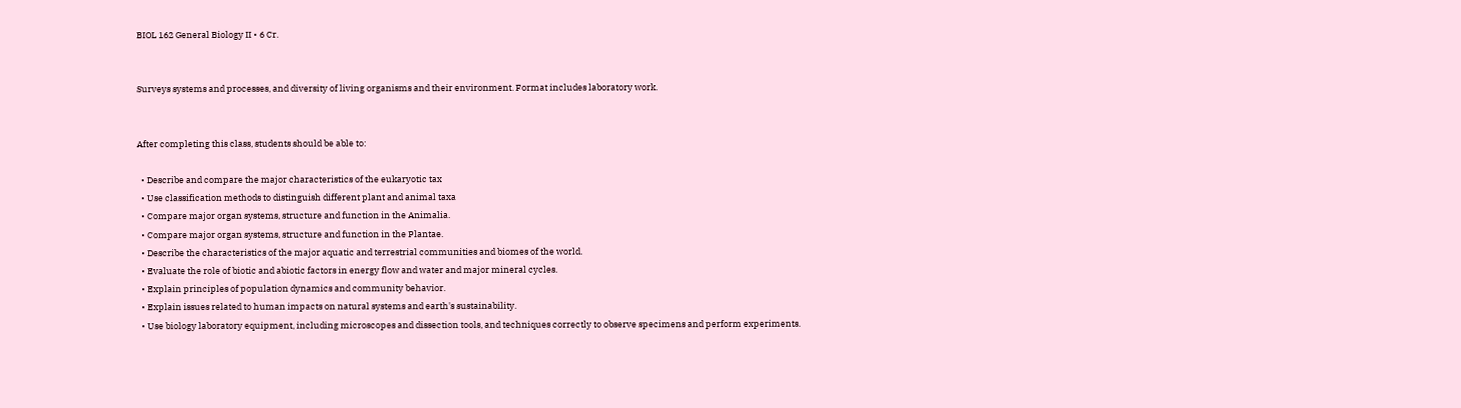BIOL 162 General Biology II • 6 Cr.


Surveys systems and processes, and diversity of living organisms and their environment. Format includes laboratory work.


After completing this class, students should be able to:

  • Describe and compare the major characteristics of the eukaryotic tax
  • Use classification methods to distinguish different plant and animal taxa
  • Compare major organ systems, structure and function in the Animalia.
  • Compare major organ systems, structure and function in the Plantae.
  • Describe the characteristics of the major aquatic and terrestrial communities and biomes of the world.
  • Evaluate the role of biotic and abiotic factors in energy flow and water and major mineral cycles.
  • Explain principles of population dynamics and community behavior.
  • Explain issues related to human impacts on natural systems and earth's sustainability.
  • Use biology laboratory equipment, including microscopes and dissection tools, and techniques correctly to observe specimens and perform experiments.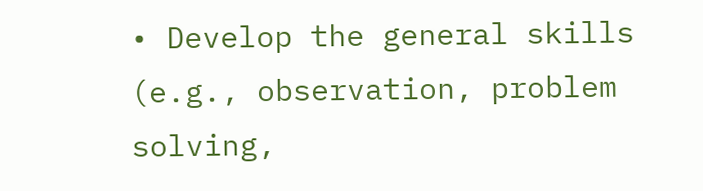• Develop the general skills (e.g., observation, problem solving,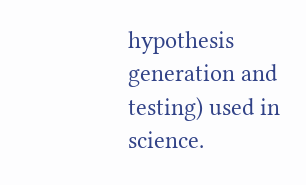hypothesis generation and testing) used in science.